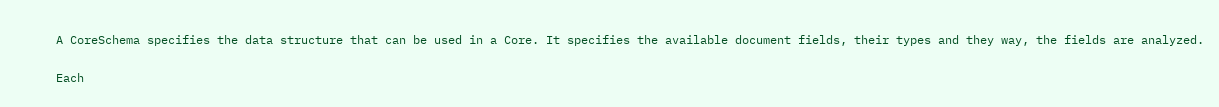A CoreSchema specifies the data structure that can be used in a Core. It specifies the available document fields, their types and they way, the fields are analyzed.

Each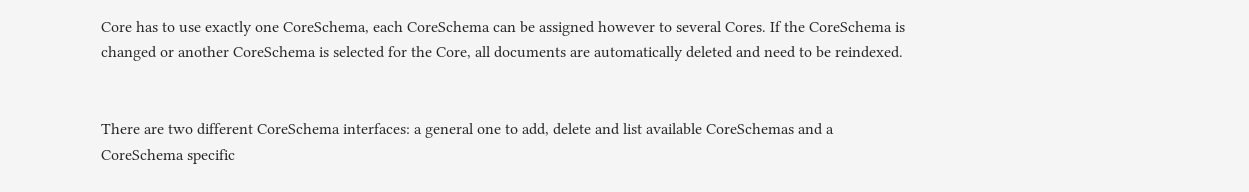Core has to use exactly one CoreSchema, each CoreSchema can be assigned however to several Cores. If the CoreSchema is changed or another CoreSchema is selected for the Core, all documents are automatically deleted and need to be reindexed.


There are two different CoreSchema interfaces: a general one to add, delete and list available CoreSchemas and a CoreSchema specific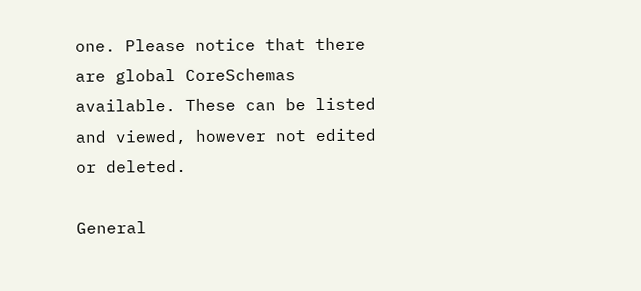one. Please notice that there are global CoreSchemas available. These can be listed and viewed, however not edited or deleted.

General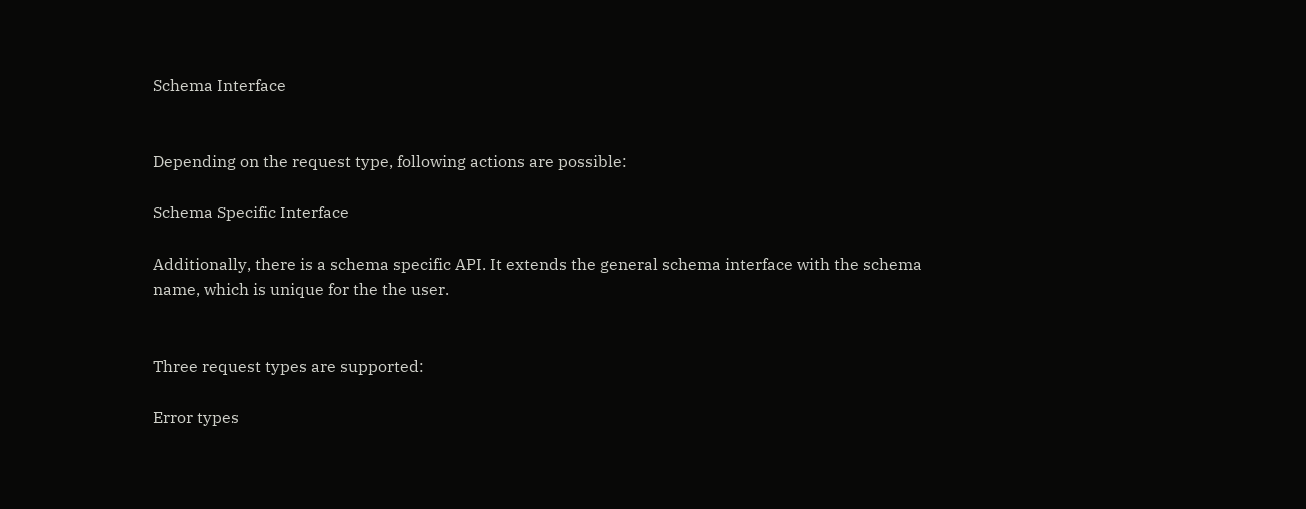Schema Interface


Depending on the request type, following actions are possible:

Schema Specific Interface

Additionally, there is a schema specific API. It extends the general schema interface with the schema name, which is unique for the the user.


Three request types are supported:

Error types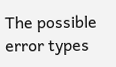The possible error types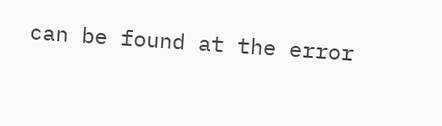can be found at the error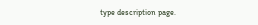type description page.